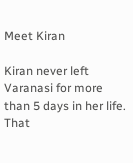Meet Kiran

Kiran never left Varanasi for more than 5 days in her life. That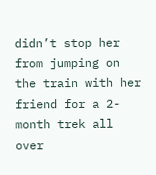didn’t stop her from jumping on the train with her friend for a 2-month trek all over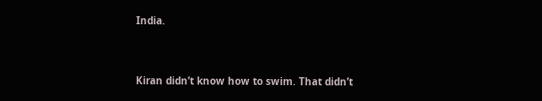India.


Kiran didn’t know how to swim. That didn’t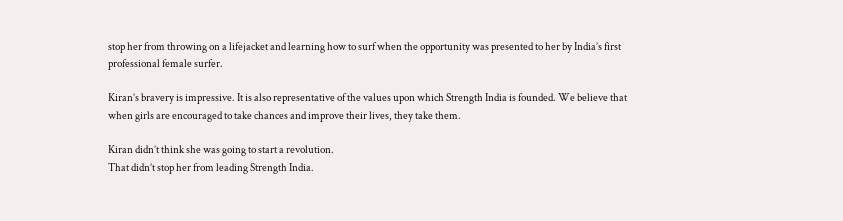stop her from throwing on a lifejacket and learning how to surf when the opportunity was presented to her by India’s first professional female surfer.

Kiran’s bravery is impressive. It is also representative of the values upon which Strength India is founded. We believe that when girls are encouraged to take chances and improve their lives, they take them.

Kiran didn’t think she was going to start a revolution.
That didn’t stop her from leading Strength India.